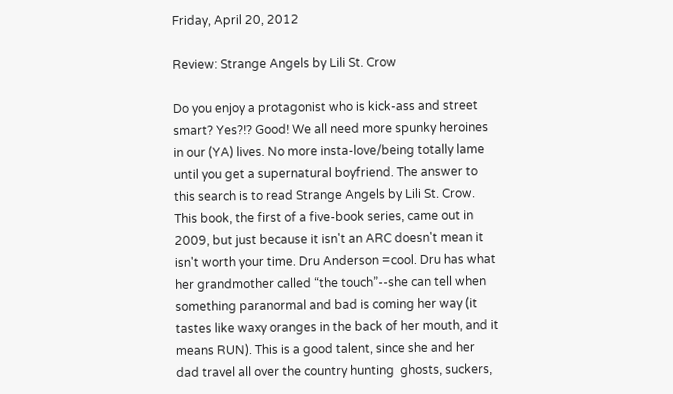Friday, April 20, 2012

Review: Strange Angels by Lili St. Crow

Do you enjoy a protagonist who is kick-ass and street smart? Yes?!? Good! We all need more spunky heroines in our (YA) lives. No more insta-love/being totally lame until you get a supernatural boyfriend. The answer to this search is to read Strange Angels by Lili St. Crow. This book, the first of a five-book series, came out in 2009, but just because it isn't an ARC doesn't mean it isn't worth your time. Dru Anderson =cool. Dru has what her grandmother called “the touch”--she can tell when something paranormal and bad is coming her way (it tastes like waxy oranges in the back of her mouth, and it means RUN). This is a good talent, since she and her dad travel all over the country hunting  ghosts, suckers,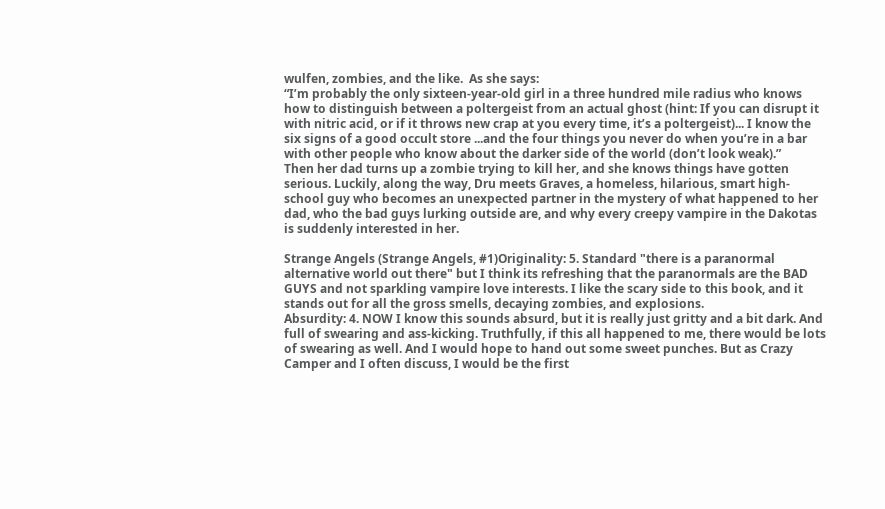wulfen, zombies, and the like.  As she says:
“I’m probably the only sixteen-year-old girl in a three hundred mile radius who knows how to distinguish between a poltergeist from an actual ghost (hint: If you can disrupt it with nitric acid, or if it throws new crap at you every time, it’s a poltergeist)... I know the six signs of a good occult store ...and the four things you never do when you’re in a bar with other people who know about the darker side of the world (don’t look weak).”
Then her dad turns up a zombie trying to kill her, and she knows things have gotten serious. Luckily, along the way, Dru meets Graves, a homeless, hilarious, smart high-school guy who becomes an unexpected partner in the mystery of what happened to her dad, who the bad guys lurking outside are, and why every creepy vampire in the Dakotas is suddenly interested in her.

Strange Angels (Strange Angels, #1)Originality: 5. Standard "there is a paranormal alternative world out there" but I think its refreshing that the paranormals are the BAD GUYS and not sparkling vampire love interests. I like the scary side to this book, and it stands out for all the gross smells, decaying zombies, and explosions.
Absurdity: 4. NOW I know this sounds absurd, but it is really just gritty and a bit dark. And full of swearing and ass-kicking. Truthfully, if this all happened to me, there would be lots of swearing as well. And I would hope to hand out some sweet punches. But as Crazy Camper and I often discuss, I would be the first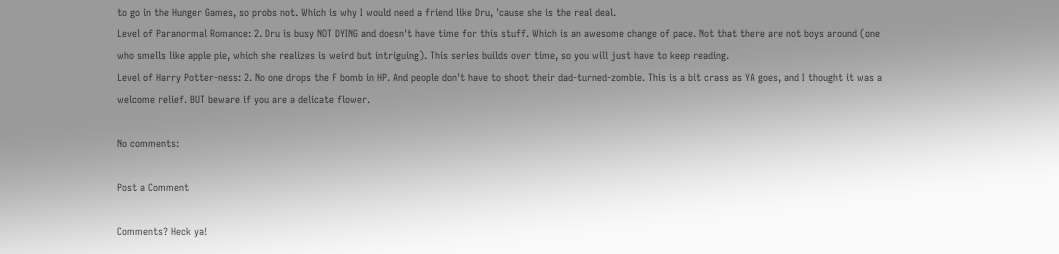to go in the Hunger Games, so probs not. Which is why I would need a friend like Dru, 'cause she is the real deal.
Level of Paranormal Romance: 2. Dru is busy NOT DYING and doesn't have time for this stuff. Which is an awesome change of pace. Not that there are not boys around (one who smells like apple pie, which she realizes is weird but intriguing). This series builds over time, so you will just have to keep reading.
Level of Harry Potter-ness: 2. No one drops the F bomb in HP. And people don't have to shoot their dad-turned-zombie. This is a bit crass as YA goes, and I thought it was a welcome relief. BUT beware if you are a delicate flower.

No comments:

Post a Comment

Comments? Heck ya!